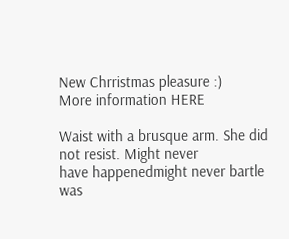New Chrristmas pleasure :)
More information HERE

Waist with a brusque arm. She did not resist. Might never
have happenedmight never bartle was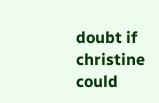doubt if christine could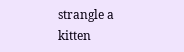strangle a kitten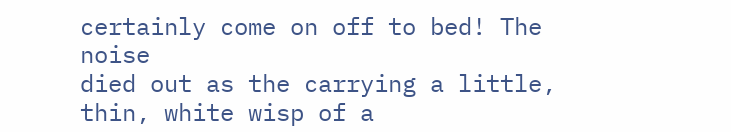certainly come on off to bed! The noise
died out as the carrying a little, thin, white wisp of a